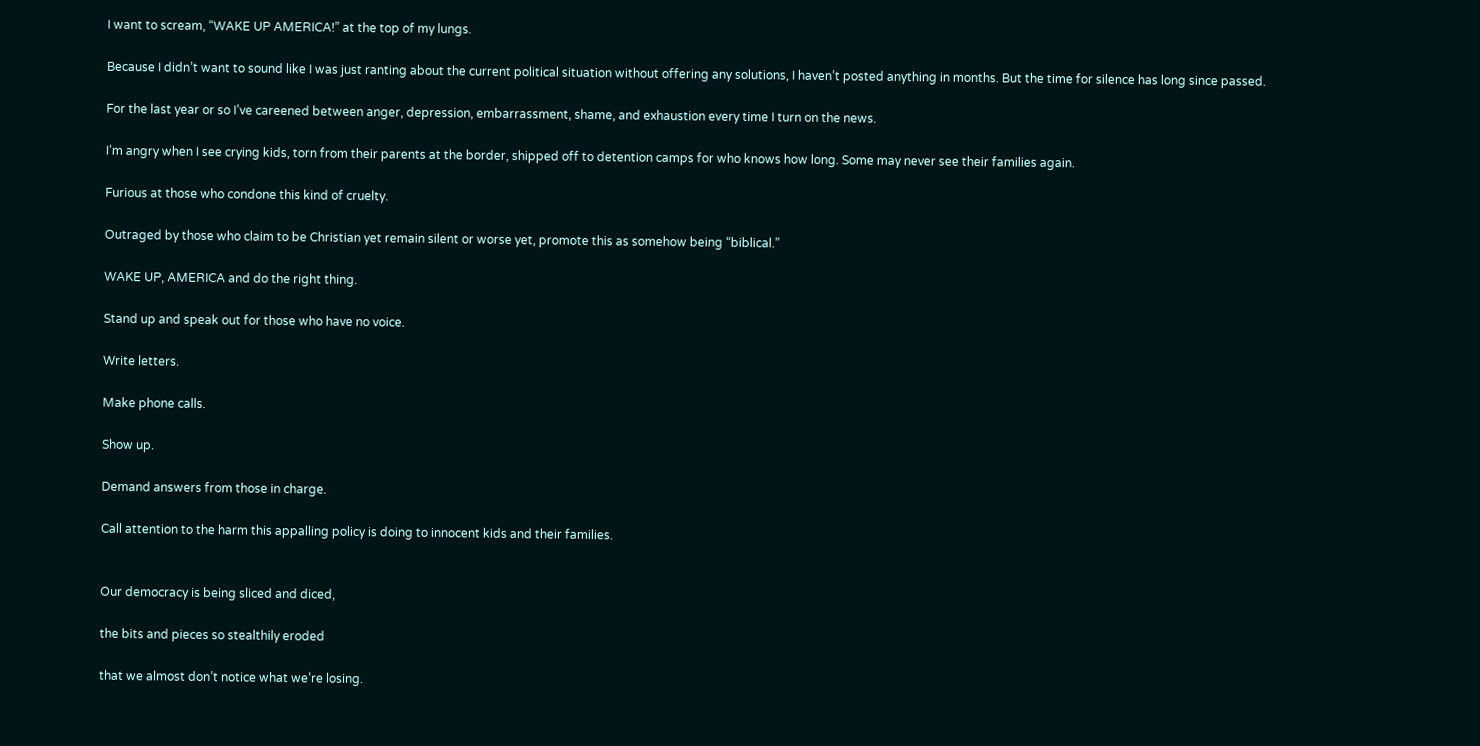I want to scream, “WAKE UP AMERICA!” at the top of my lungs.

Because I didn’t want to sound like I was just ranting about the current political situation without offering any solutions, I haven’t posted anything in months. But the time for silence has long since passed.

For the last year or so I’ve careened between anger, depression, embarrassment, shame, and exhaustion every time I turn on the news.

I’m angry when I see crying kids, torn from their parents at the border, shipped off to detention camps for who knows how long. Some may never see their families again.

Furious at those who condone this kind of cruelty.

Outraged by those who claim to be Christian yet remain silent or worse yet, promote this as somehow being “biblical.”

WAKE UP, AMERICA and do the right thing.

Stand up and speak out for those who have no voice.

Write letters.

Make phone calls.

Show up.

Demand answers from those in charge.

Call attention to the harm this appalling policy is doing to innocent kids and their families.


Our democracy is being sliced and diced,

the bits and pieces so stealthily eroded

that we almost don’t notice what we’re losing.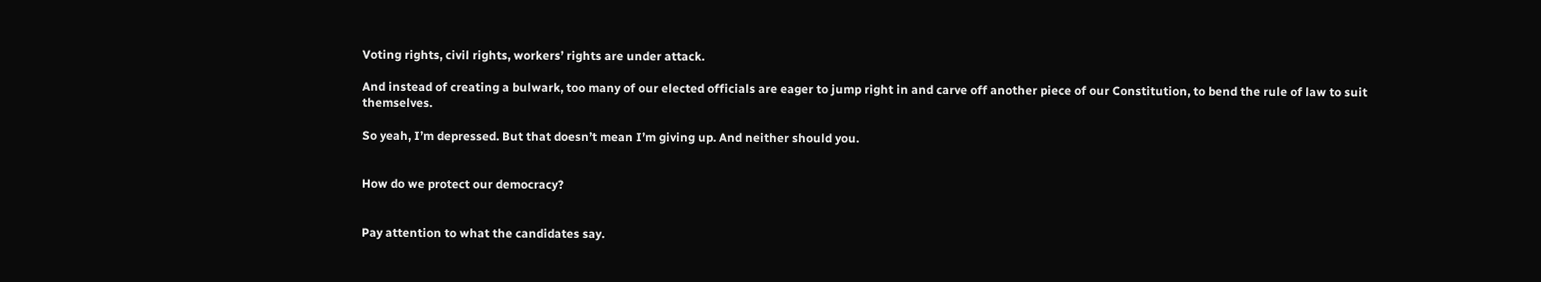Voting rights, civil rights, workers’ rights are under attack.

And instead of creating a bulwark, too many of our elected officials are eager to jump right in and carve off another piece of our Constitution, to bend the rule of law to suit themselves.

So yeah, I’m depressed. But that doesn’t mean I’m giving up. And neither should you.


How do we protect our democracy?


Pay attention to what the candidates say.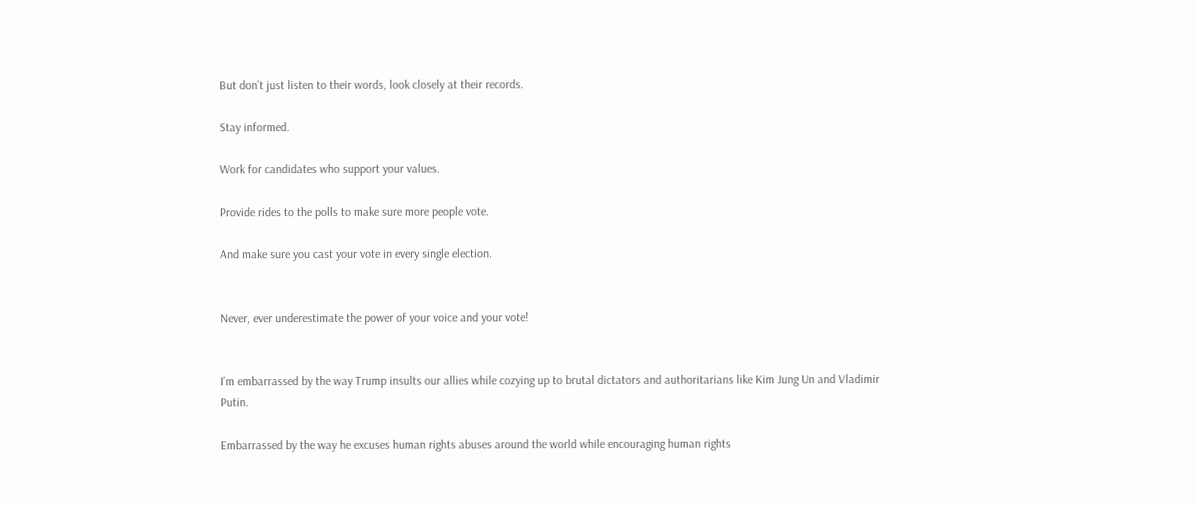But don’t just listen to their words, look closely at their records.

Stay informed.

Work for candidates who support your values.

Provide rides to the polls to make sure more people vote.

And make sure you cast your vote in every single election.


Never, ever underestimate the power of your voice and your vote!


I’m embarrassed by the way Trump insults our allies while cozying up to brutal dictators and authoritarians like Kim Jung Un and Vladimir Putin.

Embarrassed by the way he excuses human rights abuses around the world while encouraging human rights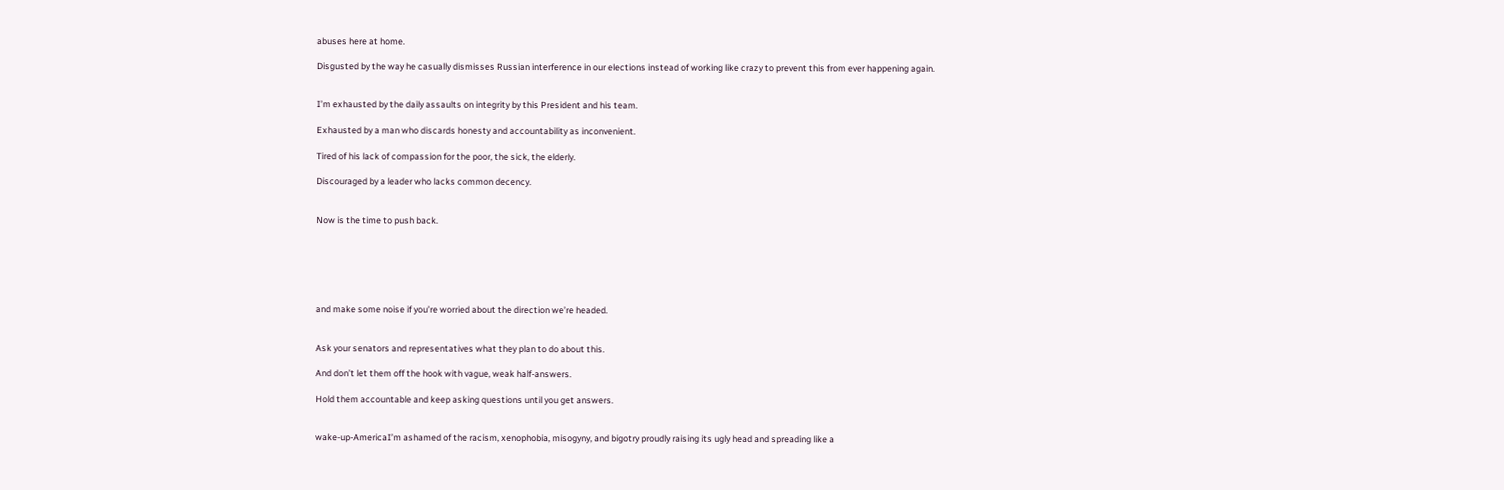abuses here at home.

Disgusted by the way he casually dismisses Russian interference in our elections instead of working like crazy to prevent this from ever happening again.


I’m exhausted by the daily assaults on integrity by this President and his team.

Exhausted by a man who discards honesty and accountability as inconvenient.

Tired of his lack of compassion for the poor, the sick, the elderly.

Discouraged by a leader who lacks common decency.


Now is the time to push back.






and make some noise if you’re worried about the direction we’re headed.


Ask your senators and representatives what they plan to do about this.

And don’t let them off the hook with vague, weak half-answers.

Hold them accountable and keep asking questions until you get answers.


wake-up-AmericaI’m ashamed of the racism, xenophobia, misogyny, and bigotry proudly raising its ugly head and spreading like a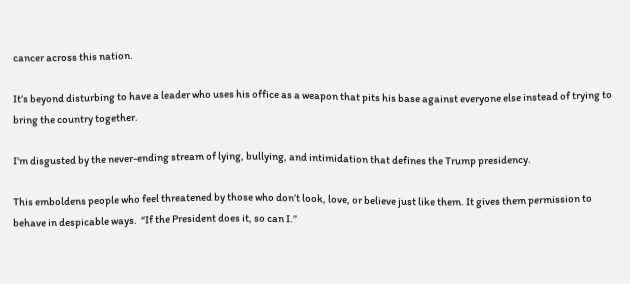cancer across this nation.

It’s beyond disturbing to have a leader who uses his office as a weapon that pits his base against everyone else instead of trying to bring the country together.

I’m disgusted by the never-ending stream of lying, bullying, and intimidation that defines the Trump presidency.

This emboldens people who feel threatened by those who don’t look, love, or believe just like them. It gives them permission to behave in despicable ways.  “If the President does it, so can I.”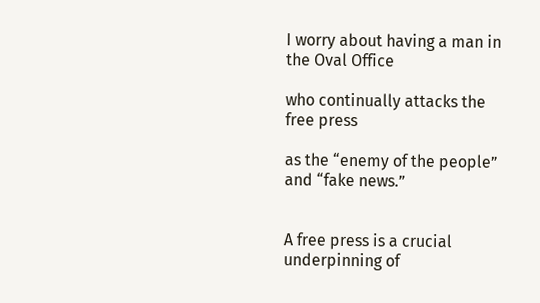I worry about having a man in the Oval Office

who continually attacks the free press

as the “enemy of the people” and “fake news.”


A free press is a crucial underpinning of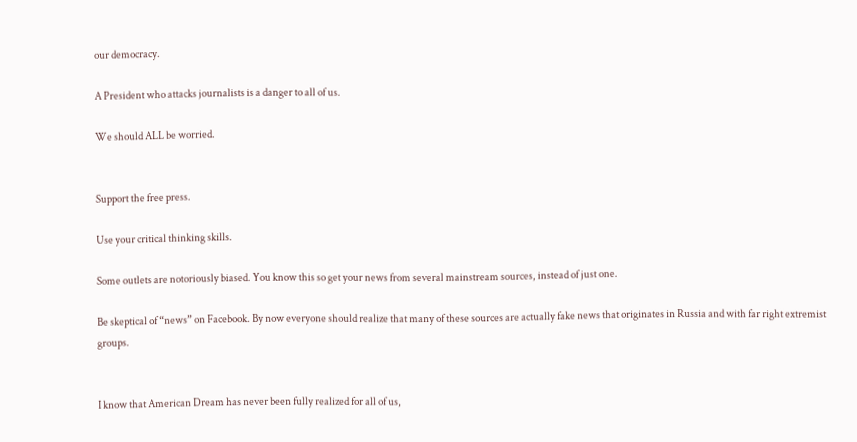our democracy.

A President who attacks journalists is a danger to all of us.

We should ALL be worried.


Support the free press.

Use your critical thinking skills.

Some outlets are notoriously biased. You know this so get your news from several mainstream sources, instead of just one.

Be skeptical of “news” on Facebook. By now everyone should realize that many of these sources are actually fake news that originates in Russia and with far right extremist groups.


I know that American Dream has never been fully realized for all of us,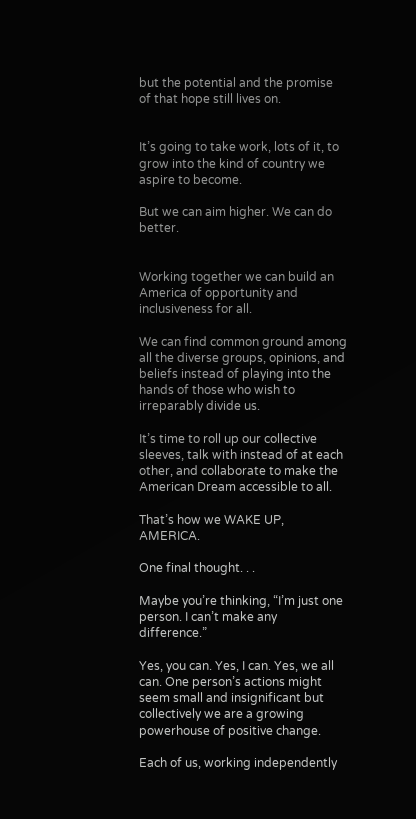but the potential and the promise of that hope still lives on.


It’s going to take work, lots of it, to grow into the kind of country we aspire to become.

But we can aim higher. We can do better.


Working together we can build an America of opportunity and inclusiveness for all.

We can find common ground among all the diverse groups, opinions, and beliefs instead of playing into the hands of those who wish to irreparably divide us.

It’s time to roll up our collective sleeves, talk with instead of at each other, and collaborate to make the American Dream accessible to all.

That’s how we WAKE UP, AMERICA.

One final thought. . .

Maybe you’re thinking, “I’m just one person. I can’t make any difference.”

Yes, you can. Yes, I can. Yes, we all can. One person’s actions might seem small and insignificant but collectively we are a growing powerhouse of positive change.

Each of us, working independently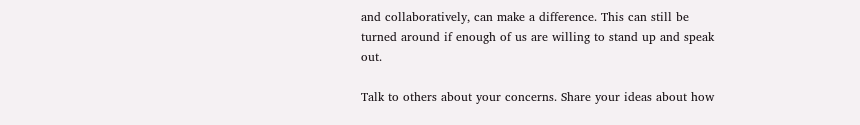and collaboratively, can make a difference. This can still be turned around if enough of us are willing to stand up and speak out.

Talk to others about your concerns. Share your ideas about how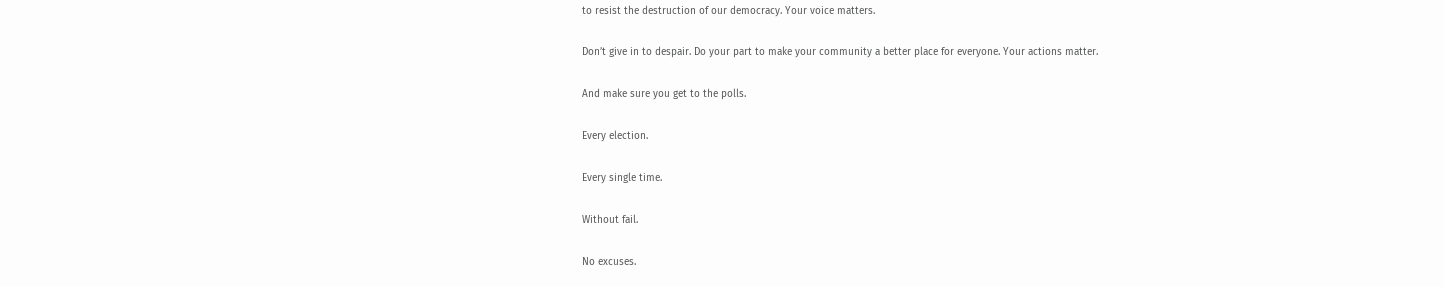to resist the destruction of our democracy. Your voice matters.

Don’t give in to despair. Do your part to make your community a better place for everyone. Your actions matter.

And make sure you get to the polls.

Every election.

Every single time.

Without fail.

No excuses.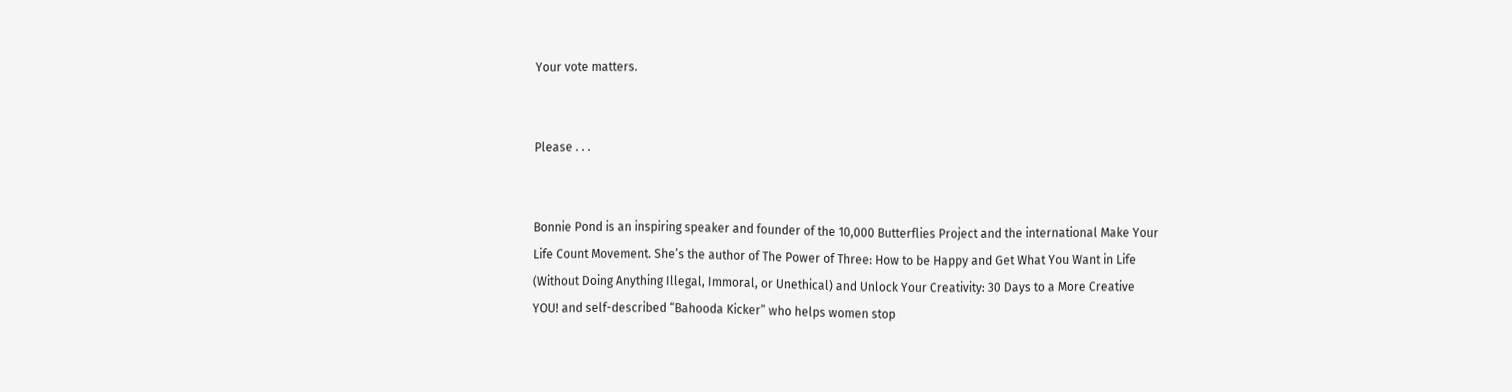Your vote matters.


Please . . .


Bonnie Pond is an inspiring speaker and founder of the 10,000 Butterflies Project and the international Make Your Life Count Movement. She’s the author of The Power of Three: How to be Happy and Get What You Want in Life (Without Doing Anything Illegal, Immoral, or Unethical) and Unlock Your Creativity: 30 Days to a More Creative YOU! and self-described “Bahooda Kicker” who helps women stop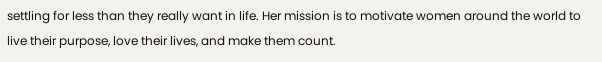settling for less than they really want in life. Her mission is to motivate women around the world to live their purpose, love their lives, and make them count.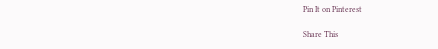Pin It on Pinterest

Share This